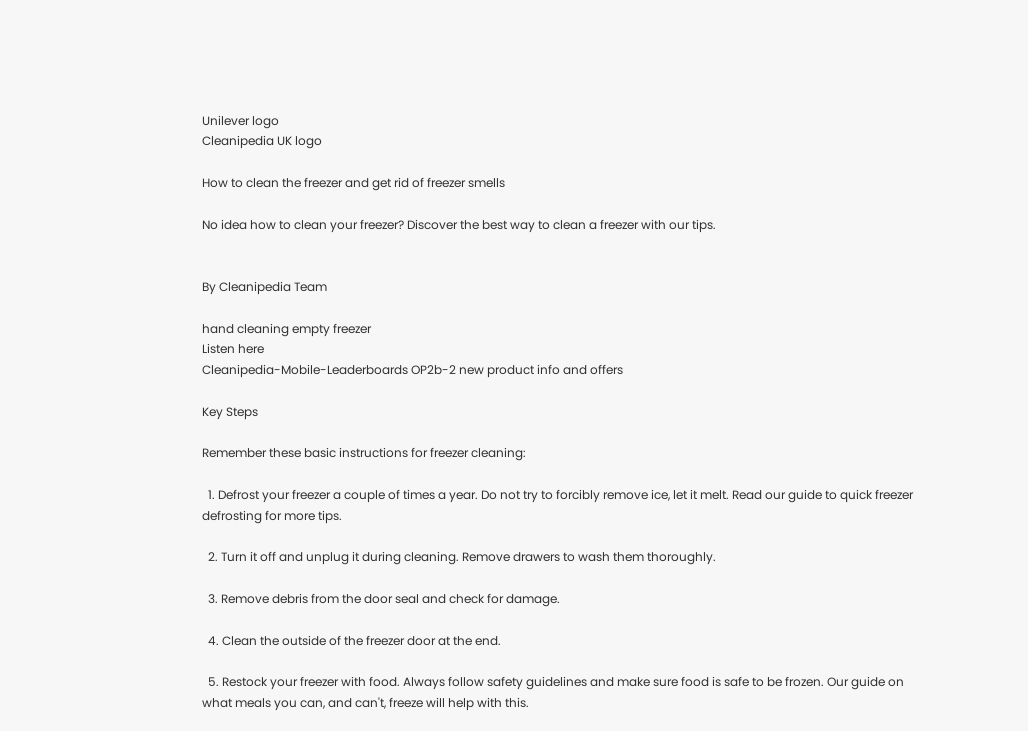Unilever logo
Cleanipedia UK logo

How to clean the freezer and get rid of freezer smells

No idea how to clean your freezer? Discover the best way to clean a freezer with our tips.


By Cleanipedia Team

hand cleaning empty freezer
Listen here
Cleanipedia-Mobile-Leaderboards OP2b-2 new product info and offers

Key Steps

Remember these basic instructions for freezer cleaning:

  1. Defrost your freezer a couple of times a year. Do not try to forcibly remove ice, let it melt. Read our guide to quick freezer defrosting for more tips.

  2. Turn it off and unplug it during cleaning. Remove drawers to wash them thoroughly.

  3. Remove debris from the door seal and check for damage.

  4. Clean the outside of the freezer door at the end.

  5. Restock your freezer with food. Always follow safety guidelines and make sure food is safe to be frozen. Our guide on what meals you can, and can't, freeze will help with this.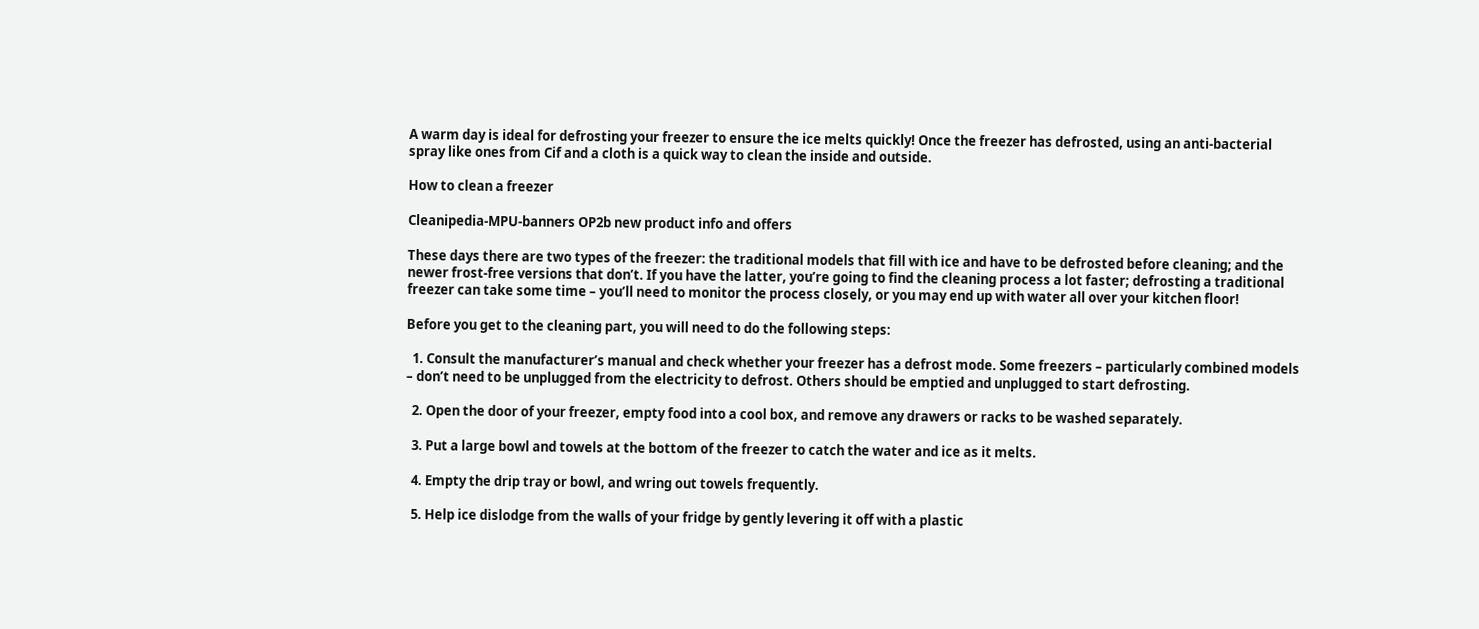A warm day is ideal for defrosting your freezer to ensure the ice melts quickly! Once the freezer has defrosted, using an anti-bacterial spray like ones from Cif and a cloth is a quick way to clean the inside and outside.

How to clean a freezer

Cleanipedia-MPU-banners OP2b new product info and offers

These days there are two types of the freezer: the traditional models that fill with ice and have to be defrosted before cleaning; and the newer frost-free versions that don’t. If you have the latter, you’re going to find the cleaning process a lot faster; defrosting a traditional freezer can take some time – you’ll need to monitor the process closely, or you may end up with water all over your kitchen floor!

Before you get to the cleaning part, you will need to do the following steps:

  1. Consult the manufacturer’s manual and check whether your freezer has a defrost mode. Some freezers – particularly combined models – don’t need to be unplugged from the electricity to defrost. Others should be emptied and unplugged to start defrosting.

  2. Open the door of your freezer, empty food into a cool box, and remove any drawers or racks to be washed separately.

  3. Put a large bowl and towels at the bottom of the freezer to catch the water and ice as it melts.

  4. Empty the drip tray or bowl, and wring out towels frequently.

  5. Help ice dislodge from the walls of your fridge by gently levering it off with a plastic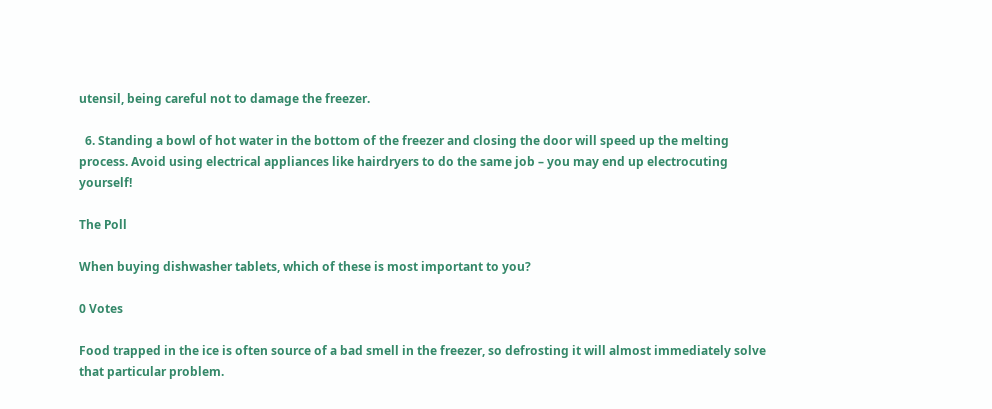utensil, being careful not to damage the freezer.

  6. Standing a bowl of hot water in the bottom of the freezer and closing the door will speed up the melting process. Avoid using electrical appliances like hairdryers to do the same job – you may end up electrocuting yourself!

The Poll

When buying dishwasher tablets, which of these is most important to you?

0 Votes

Food trapped in the ice is often source of a bad smell in the freezer, so defrosting it will almost immediately solve that particular problem.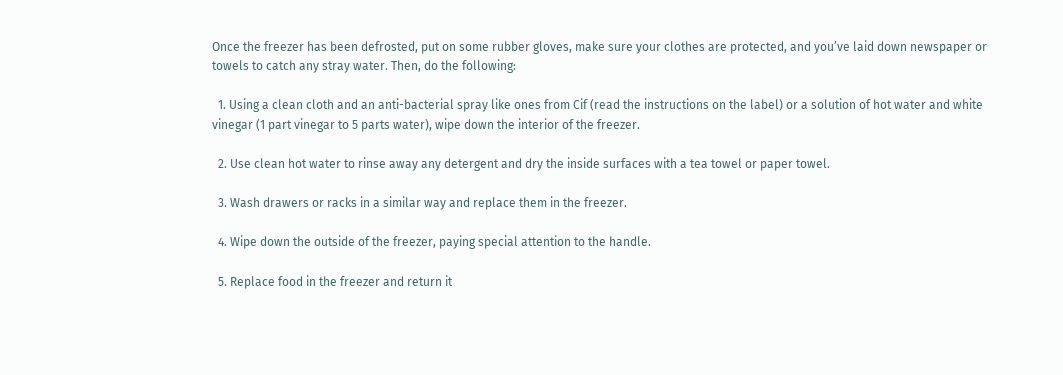Once the freezer has been defrosted, put on some rubber gloves, make sure your clothes are protected, and you’ve laid down newspaper or towels to catch any stray water. Then, do the following:

  1. Using a clean cloth and an anti-bacterial spray like ones from Cif (read the instructions on the label) or a solution of hot water and white vinegar (1 part vinegar to 5 parts water), wipe down the interior of the freezer.

  2. Use clean hot water to rinse away any detergent and dry the inside surfaces with a tea towel or paper towel.

  3. Wash drawers or racks in a similar way and replace them in the freezer.

  4. Wipe down the outside of the freezer, paying special attention to the handle.

  5. Replace food in the freezer and return it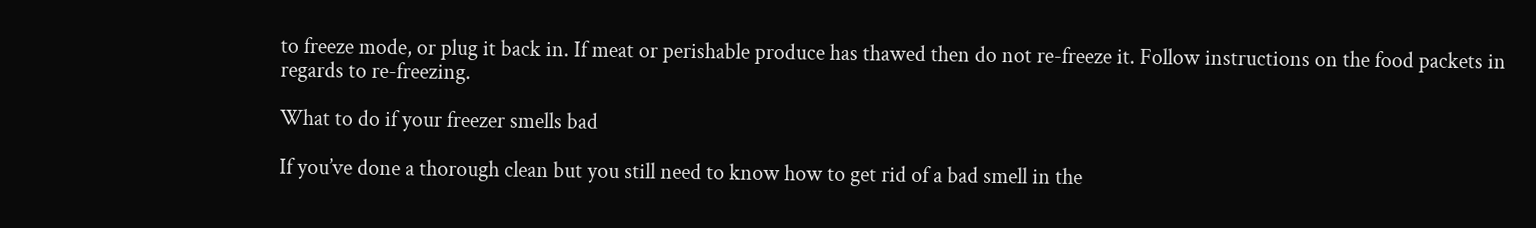to freeze mode, or plug it back in. If meat or perishable produce has thawed then do not re-freeze it. Follow instructions on the food packets in regards to re-freezing.

What to do if your freezer smells bad

If you’ve done a thorough clean but you still need to know how to get rid of a bad smell in the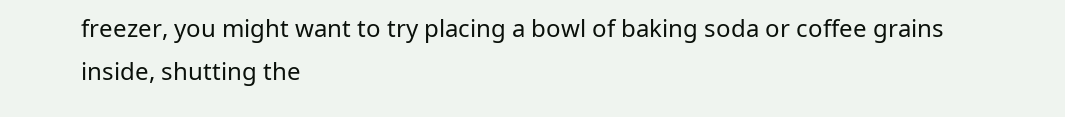freezer, you might want to try placing a bowl of baking soda or coffee grains inside, shutting the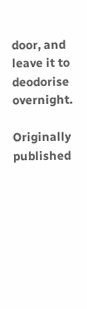door, and leave it to deodorise overnight.

Originally published